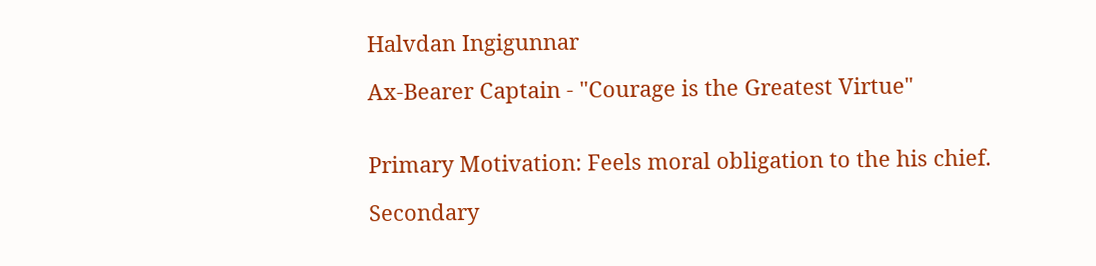Halvdan Ingigunnar

Ax-Bearer Captain - "Courage is the Greatest Virtue"


Primary Motivation: Feels moral obligation to the his chief.

Secondary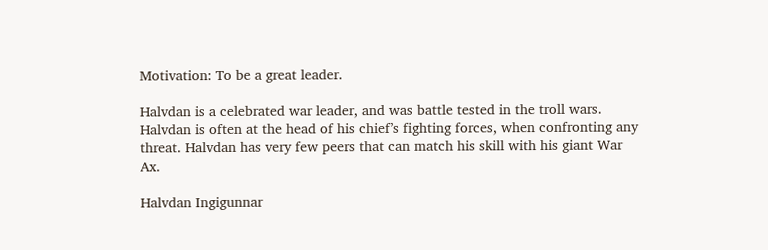Motivation: To be a great leader.

Halvdan is a celebrated war leader, and was battle tested in the troll wars. Halvdan is often at the head of his chief’s fighting forces, when confronting any threat. Halvdan has very few peers that can match his skill with his giant War Ax.

Halvdan Ingigunnar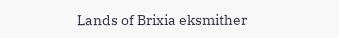Lands of Brixia eksmither